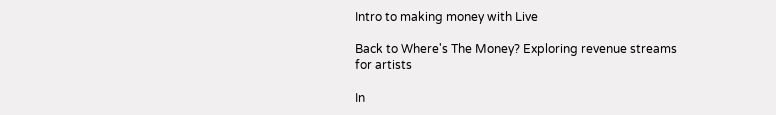Intro to making money with Live

Back to Where's The Money? Exploring revenue streams for artists

In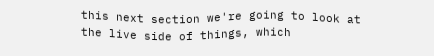this next section we're going to look at the live side of things, which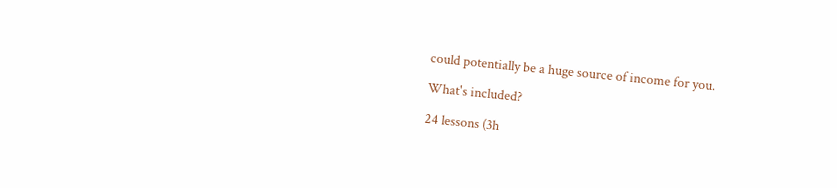could potentially be a huge source of income for you.

What's included?

24 lessons (3h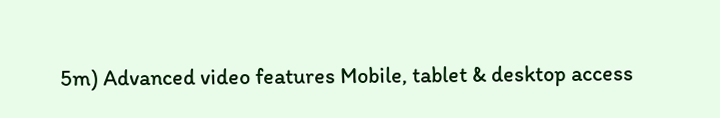5m) Advanced video features Mobile, tablet & desktop access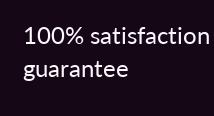100% satisfaction guarantee